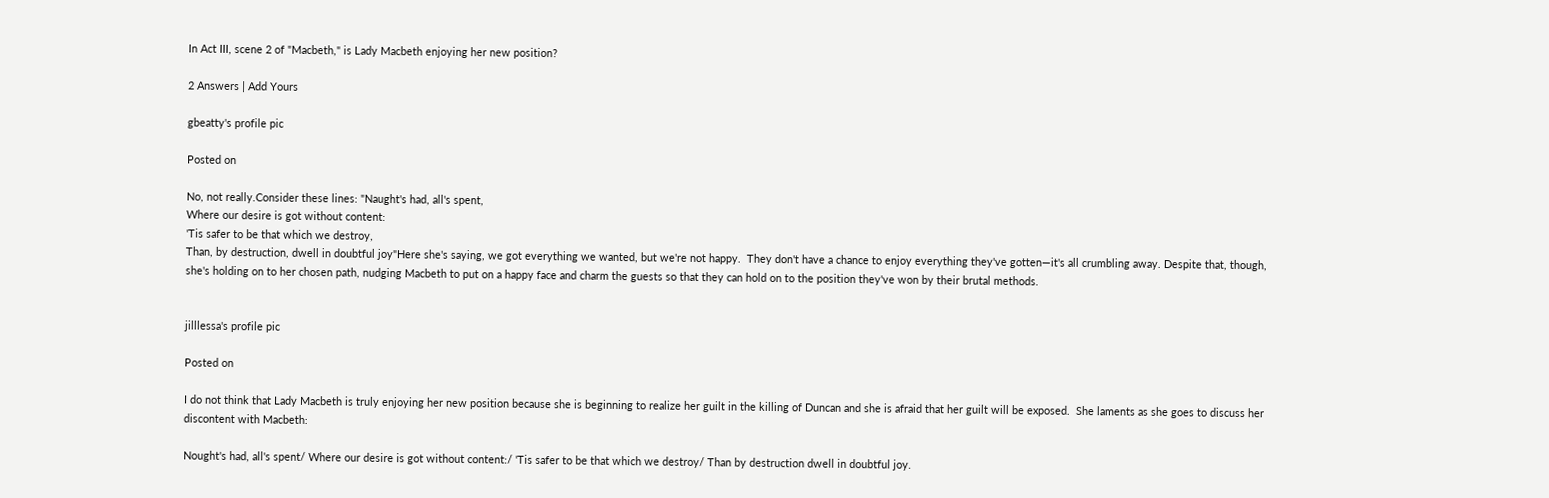In Act III, scene 2 of "Macbeth," is Lady Macbeth enjoying her new position?

2 Answers | Add Yours

gbeatty's profile pic

Posted on

No, not really.Consider these lines: "Naught's had, all's spent,
Where our desire is got without content:
'Tis safer to be that which we destroy,
Than, by destruction, dwell in doubtful joy"Here she's saying, we got everything we wanted, but we're not happy.  They don't have a chance to enjoy everything they've gotten—it's all crumbling away. Despite that, though, she's holding on to her chosen path, nudging Macbeth to put on a happy face and charm the guests so that they can hold on to the position they've won by their brutal methods.


jilllessa's profile pic

Posted on

I do not think that Lady Macbeth is truly enjoying her new position because she is beginning to realize her guilt in the killing of Duncan and she is afraid that her guilt will be exposed.  She laments as she goes to discuss her discontent with Macbeth:

Nought's had, all's spent/ Where our desire is got without content:/ 'Tis safer to be that which we destroy/ Than by destruction dwell in doubtful joy.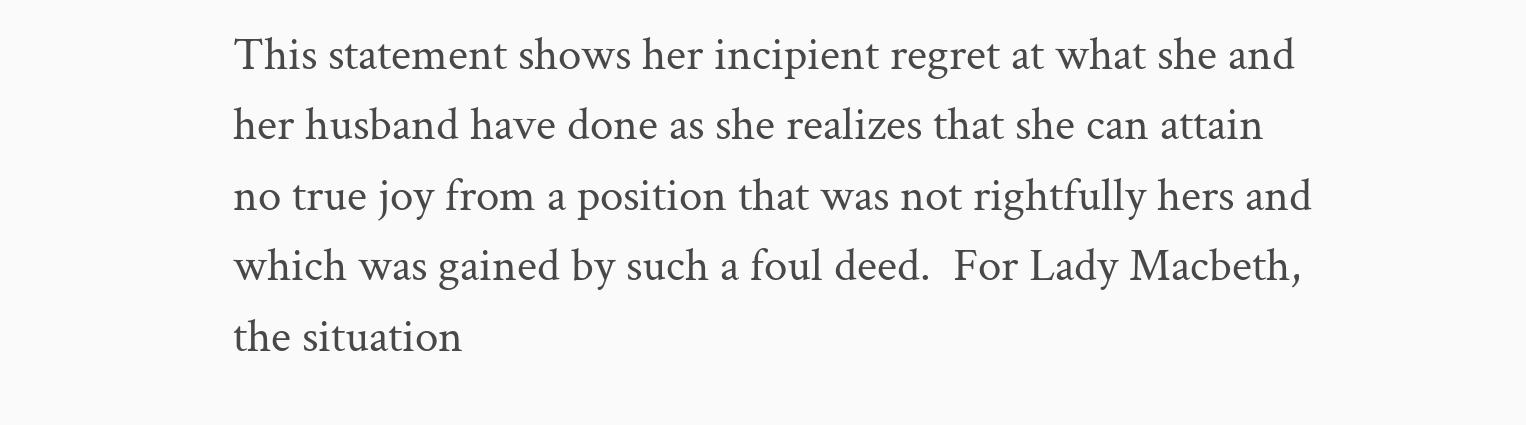This statement shows her incipient regret at what she and her husband have done as she realizes that she can attain no true joy from a position that was not rightfully hers and which was gained by such a foul deed.  For Lady Macbeth, the situation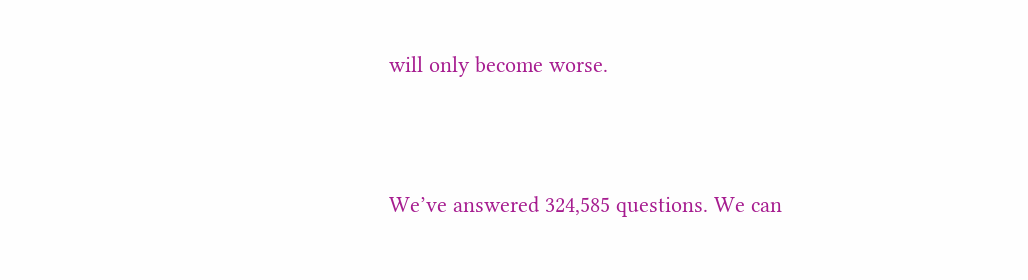will only become worse.



We’ve answered 324,585 questions. We can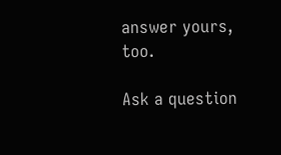answer yours, too.

Ask a question